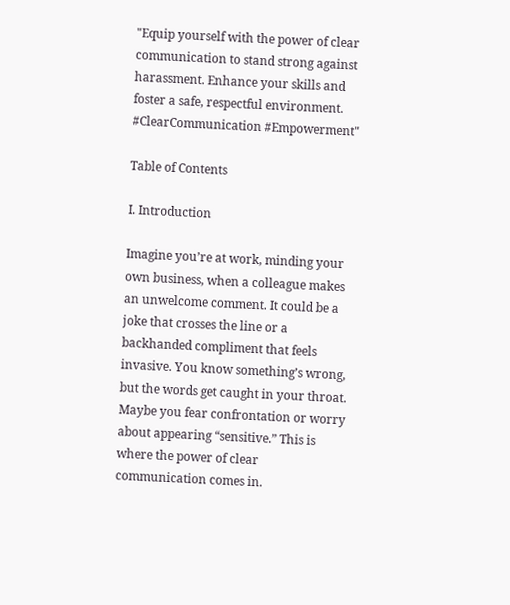"Equip yourself with the power of clear communication to stand strong against harassment. Enhance your skills and foster a safe, respectful environment. #ClearCommunication #Empowerment"

Table of Contents

I. Introduction

Imagine you’re at work, minding your own business, when a colleague makes an unwelcome comment. It could be a joke that crosses the line or a backhanded compliment that feels invasive. You know something’s wrong, but the words get caught in your throat. Maybe you fear confrontation or worry about appearing “sensitive.” This is where the power of clear communication comes in.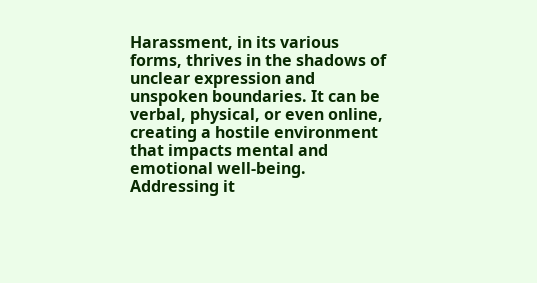Harassment, in its various forms, thrives in the shadows of unclear expression and unspoken boundaries. It can be verbal, physical, or even online, creating a hostile environment that impacts mental and emotional well-being. Addressing it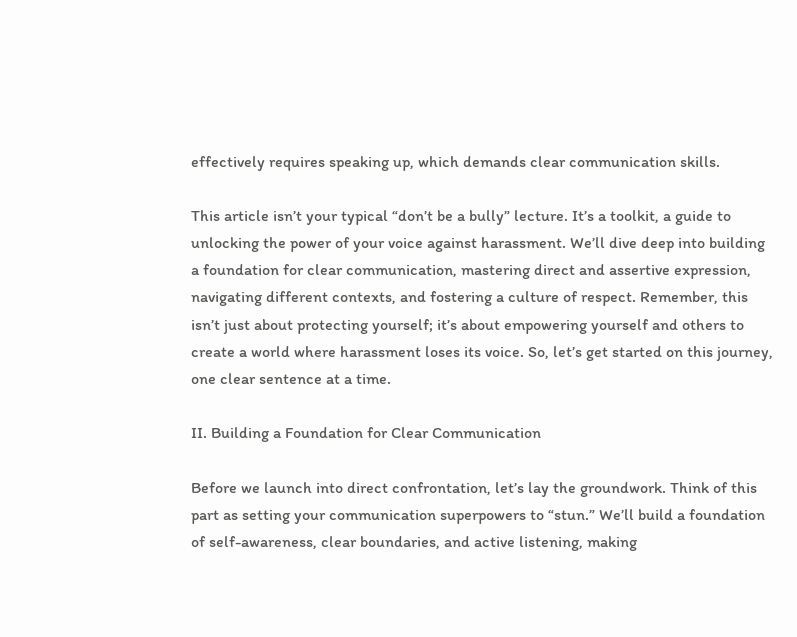effectively requires speaking up, which demands clear communication skills.

This article isn’t your typical “don’t be a bully” lecture. It’s a toolkit, a guide to unlocking the power of your voice against harassment. We’ll dive deep into building a foundation for clear communication, mastering direct and assertive expression, navigating different contexts, and fostering a culture of respect. Remember, this isn’t just about protecting yourself; it’s about empowering yourself and others to create a world where harassment loses its voice. So, let’s get started on this journey, one clear sentence at a time.

II. Building a Foundation for Clear Communication

Before we launch into direct confrontation, let’s lay the groundwork. Think of this part as setting your communication superpowers to “stun.” We’ll build a foundation of self-awareness, clear boundaries, and active listening, making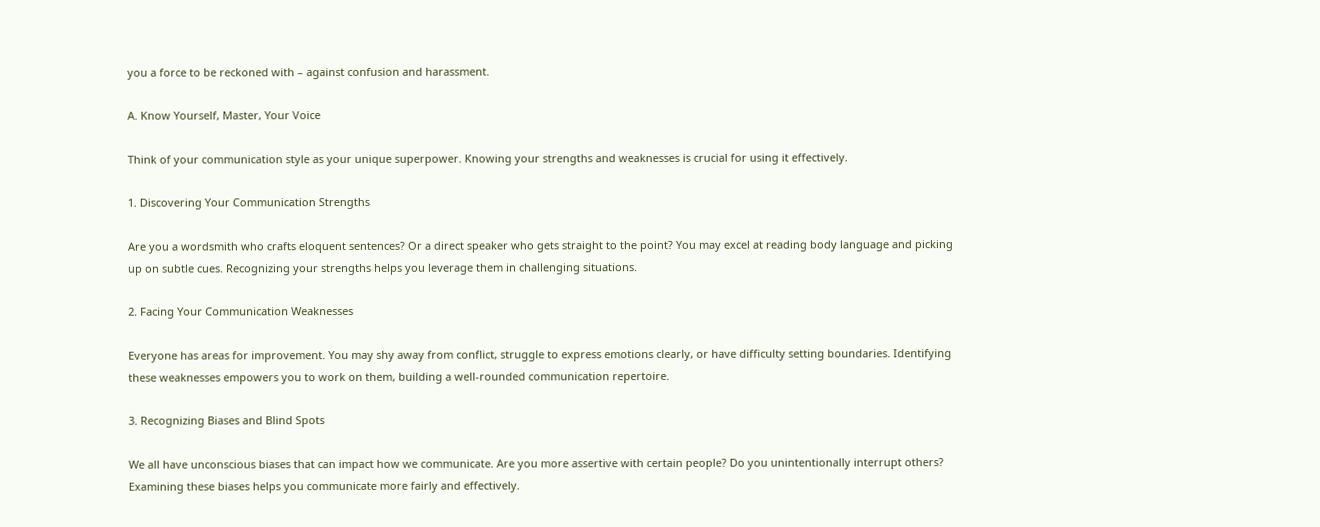you a force to be reckoned with – against confusion and harassment.

A. Know Yourself, Master, Your Voice

Think of your communication style as your unique superpower. Knowing your strengths and weaknesses is crucial for using it effectively.

1. Discovering Your Communication Strengths

Are you a wordsmith who crafts eloquent sentences? Or a direct speaker who gets straight to the point? You may excel at reading body language and picking up on subtle cues. Recognizing your strengths helps you leverage them in challenging situations.

2. Facing Your Communication Weaknesses

Everyone has areas for improvement. You may shy away from conflict, struggle to express emotions clearly, or have difficulty setting boundaries. Identifying these weaknesses empowers you to work on them, building a well-rounded communication repertoire.

3. Recognizing Biases and Blind Spots

We all have unconscious biases that can impact how we communicate. Are you more assertive with certain people? Do you unintentionally interrupt others? Examining these biases helps you communicate more fairly and effectively.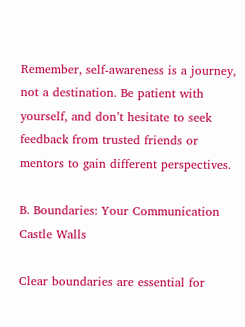Remember, self-awareness is a journey, not a destination. Be patient with yourself, and don’t hesitate to seek feedback from trusted friends or mentors to gain different perspectives.

B. Boundaries: Your Communication Castle Walls

Clear boundaries are essential for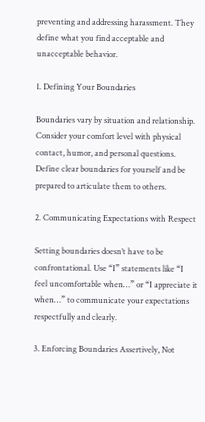preventing and addressing harassment. They define what you find acceptable and unacceptable behavior.

1. Defining Your Boundaries

Boundaries vary by situation and relationship. Consider your comfort level with physical contact, humor, and personal questions. Define clear boundaries for yourself and be prepared to articulate them to others.

2. Communicating Expectations with Respect

Setting boundaries doesn’t have to be confrontational. Use “I” statements like “I feel uncomfortable when…” or “I appreciate it when…” to communicate your expectations respectfully and clearly.

3. Enforcing Boundaries Assertively, Not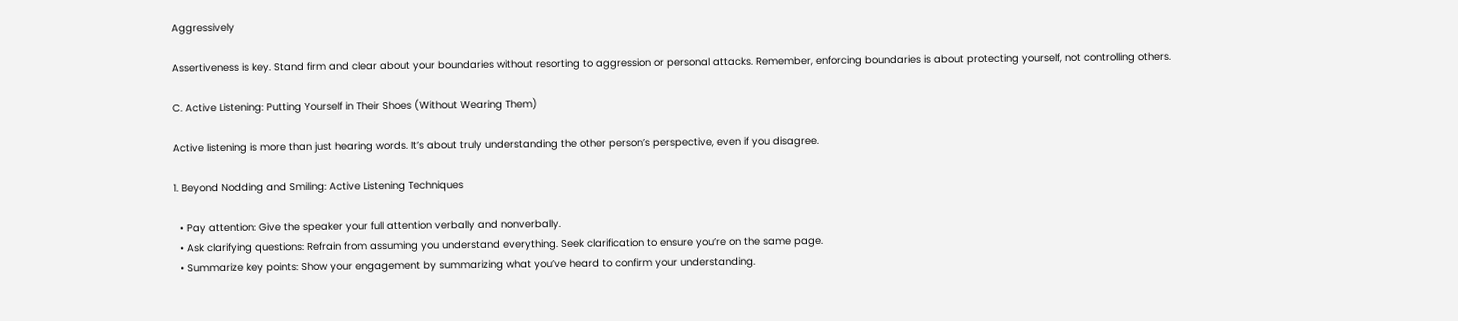Aggressively

Assertiveness is key. Stand firm and clear about your boundaries without resorting to aggression or personal attacks. Remember, enforcing boundaries is about protecting yourself, not controlling others.

C. Active Listening: Putting Yourself in Their Shoes (Without Wearing Them)

Active listening is more than just hearing words. It’s about truly understanding the other person’s perspective, even if you disagree.

1. Beyond Nodding and Smiling: Active Listening Techniques

  • Pay attention: Give the speaker your full attention verbally and nonverbally.
  • Ask clarifying questions: Refrain from assuming you understand everything. Seek clarification to ensure you’re on the same page.
  • Summarize key points: Show your engagement by summarizing what you’ve heard to confirm your understanding.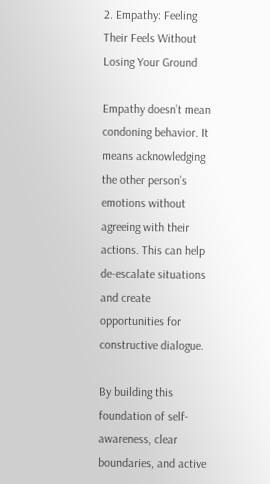2. Empathy: Feeling Their Feels Without Losing Your Ground

Empathy doesn’t mean condoning behavior. It means acknowledging the other person’s emotions without agreeing with their actions. This can help de-escalate situations and create opportunities for constructive dialogue.

By building this foundation of self-awareness, clear boundaries, and active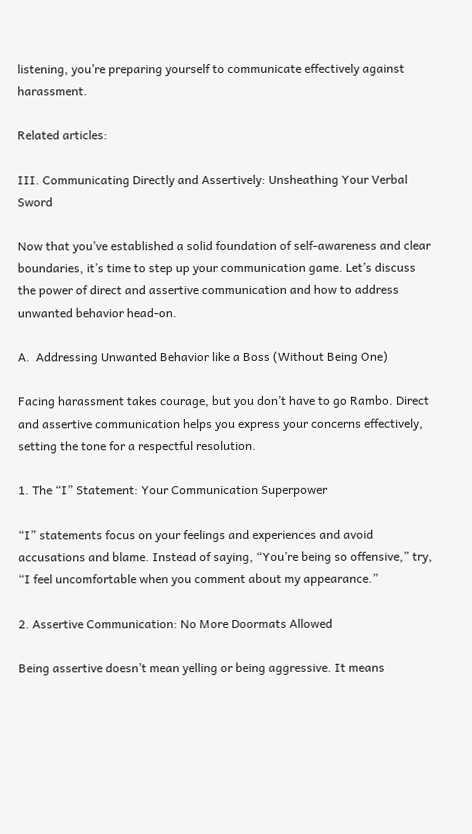listening, you’re preparing yourself to communicate effectively against harassment.

Related articles:

III. Communicating Directly and Assertively: Unsheathing Your Verbal Sword

Now that you’ve established a solid foundation of self-awareness and clear boundaries, it’s time to step up your communication game. Let’s discuss the power of direct and assertive communication and how to address unwanted behavior head-on.

A.  Addressing Unwanted Behavior like a Boss (Without Being One)

Facing harassment takes courage, but you don’t have to go Rambo. Direct and assertive communication helps you express your concerns effectively, setting the tone for a respectful resolution.

1. The “I” Statement: Your Communication Superpower

“I” statements focus on your feelings and experiences and avoid accusations and blame. Instead of saying, “You’re being so offensive,” try, “I feel uncomfortable when you comment about my appearance.”

2. Assertive Communication: No More Doormats Allowed

Being assertive doesn’t mean yelling or being aggressive. It means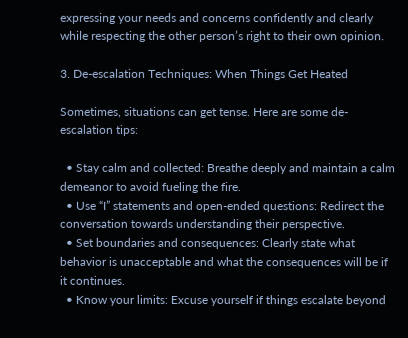expressing your needs and concerns confidently and clearly while respecting the other person’s right to their own opinion.

3. De-escalation Techniques: When Things Get Heated

Sometimes, situations can get tense. Here are some de-escalation tips:

  • Stay calm and collected: Breathe deeply and maintain a calm demeanor to avoid fueling the fire.
  • Use “I” statements and open-ended questions: Redirect the conversation towards understanding their perspective.
  • Set boundaries and consequences: Clearly state what behavior is unacceptable and what the consequences will be if it continues.
  • Know your limits: Excuse yourself if things escalate beyond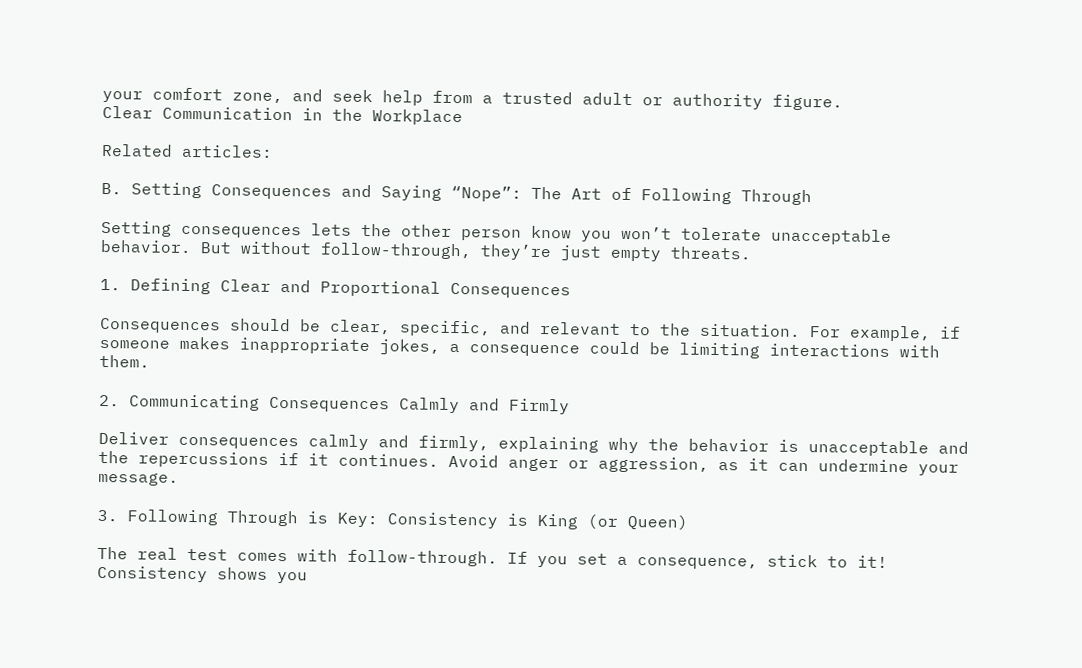your comfort zone, and seek help from a trusted adult or authority figure.
Clear Communication in the Workplace

Related articles:

B. Setting Consequences and Saying “Nope”: The Art of Following Through

Setting consequences lets the other person know you won’t tolerate unacceptable behavior. But without follow-through, they’re just empty threats.

1. Defining Clear and Proportional Consequences

Consequences should be clear, specific, and relevant to the situation. For example, if someone makes inappropriate jokes, a consequence could be limiting interactions with them.

2. Communicating Consequences Calmly and Firmly

Deliver consequences calmly and firmly, explaining why the behavior is unacceptable and the repercussions if it continues. Avoid anger or aggression, as it can undermine your message.

3. Following Through is Key: Consistency is King (or Queen)

The real test comes with follow-through. If you set a consequence, stick to it! Consistency shows you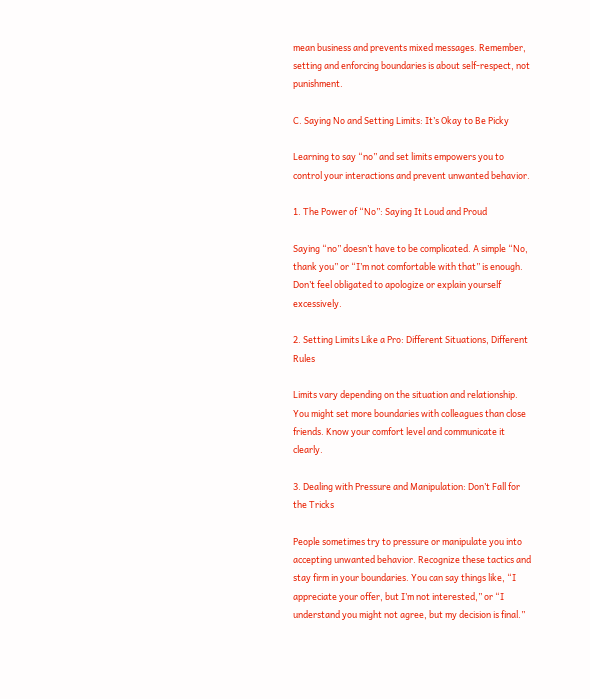mean business and prevents mixed messages. Remember, setting and enforcing boundaries is about self-respect, not punishment.

C. Saying No and Setting Limits: It’s Okay to Be Picky

Learning to say “no” and set limits empowers you to control your interactions and prevent unwanted behavior.

1. The Power of “No”: Saying It Loud and Proud

Saying “no” doesn’t have to be complicated. A simple “No, thank you” or “I’m not comfortable with that” is enough. Don’t feel obligated to apologize or explain yourself excessively.

2. Setting Limits Like a Pro: Different Situations, Different Rules

Limits vary depending on the situation and relationship. You might set more boundaries with colleagues than close friends. Know your comfort level and communicate it clearly.

3. Dealing with Pressure and Manipulation: Don’t Fall for the Tricks

People sometimes try to pressure or manipulate you into accepting unwanted behavior. Recognize these tactics and stay firm in your boundaries. You can say things like, “I appreciate your offer, but I’m not interested,” or “I understand you might not agree, but my decision is final.”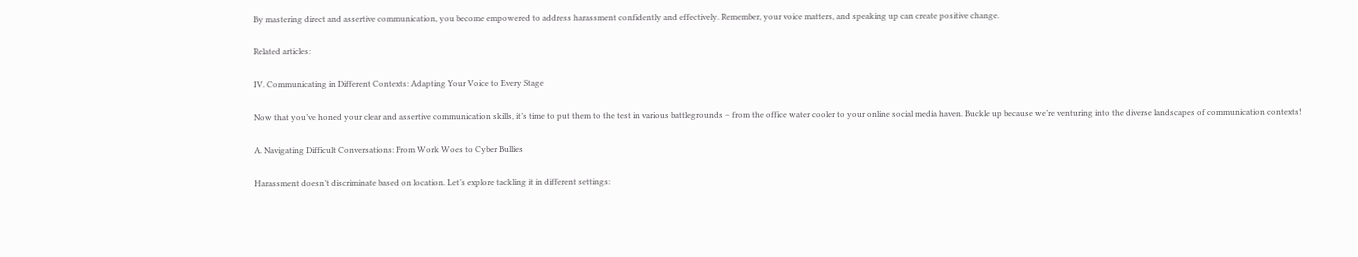By mastering direct and assertive communication, you become empowered to address harassment confidently and effectively. Remember, your voice matters, and speaking up can create positive change.

Related articles:

IV. Communicating in Different Contexts: Adapting Your Voice to Every Stage

Now that you’ve honed your clear and assertive communication skills, it’s time to put them to the test in various battlegrounds – from the office water cooler to your online social media haven. Buckle up because we’re venturing into the diverse landscapes of communication contexts!

A. Navigating Difficult Conversations: From Work Woes to Cyber Bullies

Harassment doesn’t discriminate based on location. Let’s explore tackling it in different settings: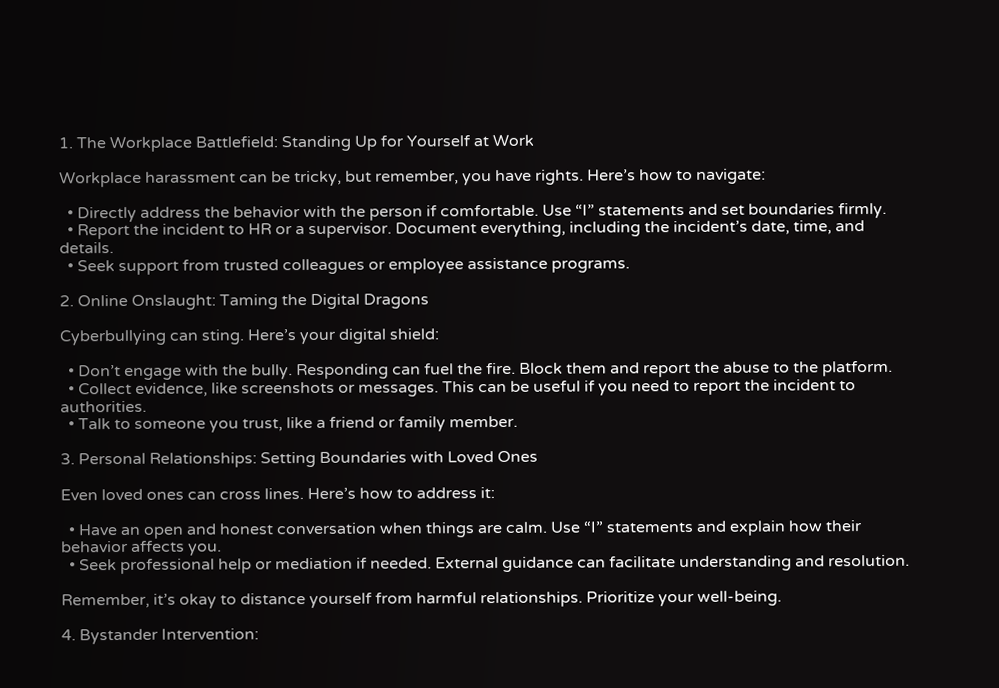1. The Workplace Battlefield: Standing Up for Yourself at Work

Workplace harassment can be tricky, but remember, you have rights. Here’s how to navigate:

  • Directly address the behavior with the person if comfortable. Use “I” statements and set boundaries firmly.
  • Report the incident to HR or a supervisor. Document everything, including the incident’s date, time, and details.
  • Seek support from trusted colleagues or employee assistance programs.

2. Online Onslaught: Taming the Digital Dragons

Cyberbullying can sting. Here’s your digital shield:

  • Don’t engage with the bully. Responding can fuel the fire. Block them and report the abuse to the platform.
  • Collect evidence, like screenshots or messages. This can be useful if you need to report the incident to authorities.
  • Talk to someone you trust, like a friend or family member.

3. Personal Relationships: Setting Boundaries with Loved Ones

Even loved ones can cross lines. Here’s how to address it:

  • Have an open and honest conversation when things are calm. Use “I” statements and explain how their behavior affects you.
  • Seek professional help or mediation if needed. External guidance can facilitate understanding and resolution.

Remember, it’s okay to distance yourself from harmful relationships. Prioritize your well-being.

4. Bystander Intervention: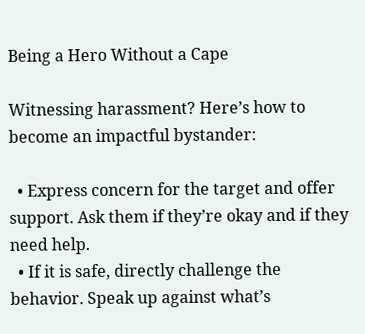Being a Hero Without a Cape

Witnessing harassment? Here’s how to become an impactful bystander:

  • Express concern for the target and offer support. Ask them if they’re okay and if they need help.
  • If it is safe, directly challenge the behavior. Speak up against what’s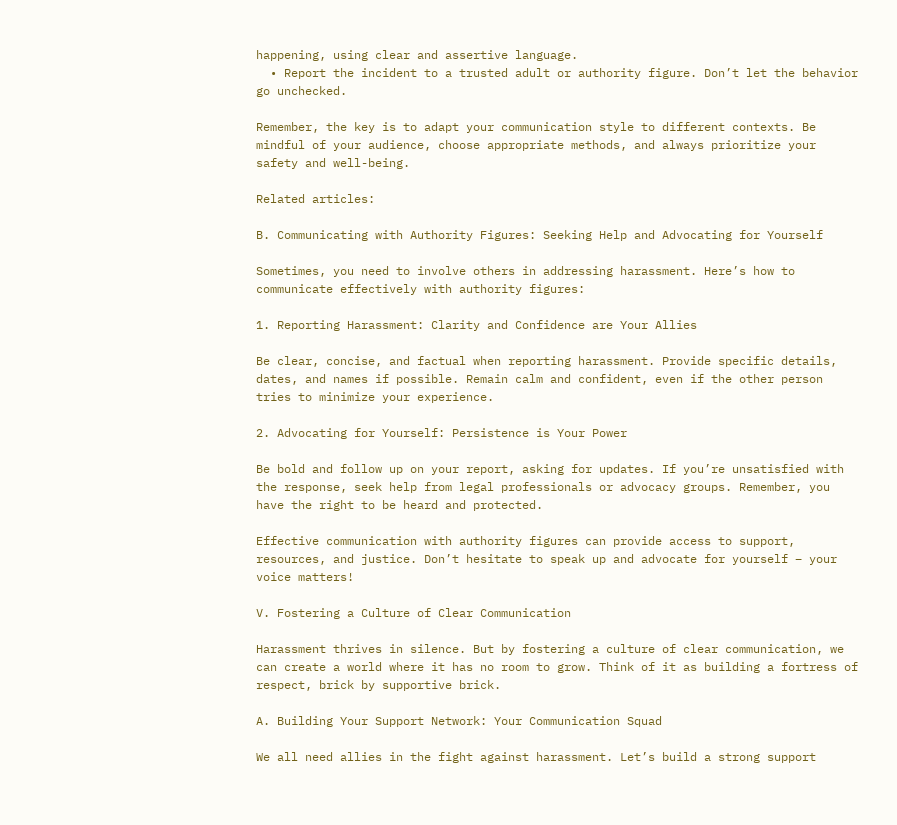happening, using clear and assertive language.
  • Report the incident to a trusted adult or authority figure. Don’t let the behavior go unchecked.

Remember, the key is to adapt your communication style to different contexts. Be mindful of your audience, choose appropriate methods, and always prioritize your safety and well-being.

Related articles:

B. Communicating with Authority Figures: Seeking Help and Advocating for Yourself

Sometimes, you need to involve others in addressing harassment. Here’s how to communicate effectively with authority figures:

1. Reporting Harassment: Clarity and Confidence are Your Allies

Be clear, concise, and factual when reporting harassment. Provide specific details, dates, and names if possible. Remain calm and confident, even if the other person tries to minimize your experience.

2. Advocating for Yourself: Persistence is Your Power

Be bold and follow up on your report, asking for updates. If you’re unsatisfied with the response, seek help from legal professionals or advocacy groups. Remember, you have the right to be heard and protected.

Effective communication with authority figures can provide access to support, resources, and justice. Don’t hesitate to speak up and advocate for yourself – your voice matters!

V. Fostering a Culture of Clear Communication

Harassment thrives in silence. But by fostering a culture of clear communication, we can create a world where it has no room to grow. Think of it as building a fortress of respect, brick by supportive brick.

A. Building Your Support Network: Your Communication Squad

We all need allies in the fight against harassment. Let’s build a strong support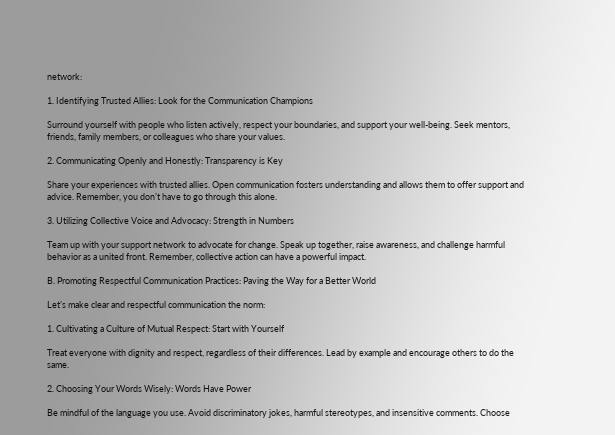network:

1. Identifying Trusted Allies: Look for the Communication Champions

Surround yourself with people who listen actively, respect your boundaries, and support your well-being. Seek mentors, friends, family members, or colleagues who share your values.

2. Communicating Openly and Honestly: Transparency is Key

Share your experiences with trusted allies. Open communication fosters understanding and allows them to offer support and advice. Remember, you don’t have to go through this alone.

3. Utilizing Collective Voice and Advocacy: Strength in Numbers

Team up with your support network to advocate for change. Speak up together, raise awareness, and challenge harmful behavior as a united front. Remember, collective action can have a powerful impact.

B. Promoting Respectful Communication Practices: Paving the Way for a Better World

Let’s make clear and respectful communication the norm:

1. Cultivating a Culture of Mutual Respect: Start with Yourself

Treat everyone with dignity and respect, regardless of their differences. Lead by example and encourage others to do the same.

2. Choosing Your Words Wisely: Words Have Power

Be mindful of the language you use. Avoid discriminatory jokes, harmful stereotypes, and insensitive comments. Choose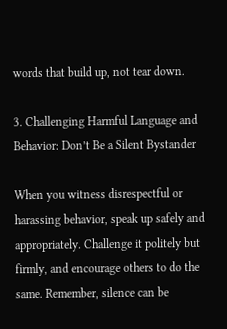words that build up, not tear down.

3. Challenging Harmful Language and Behavior: Don’t Be a Silent Bystander

When you witness disrespectful or harassing behavior, speak up safely and appropriately. Challenge it politely but firmly, and encourage others to do the same. Remember, silence can be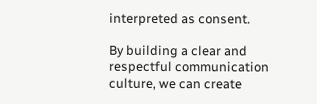interpreted as consent.

By building a clear and respectful communication culture, we can create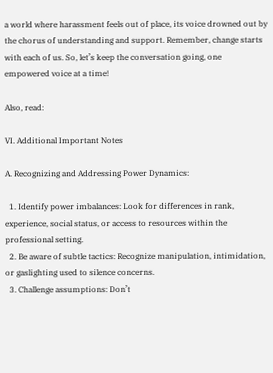a world where harassment feels out of place, its voice drowned out by the chorus of understanding and support. Remember, change starts with each of us. So, let’s keep the conversation going, one empowered voice at a time!

Also, read:

VI. Additional Important Notes

A. Recognizing and Addressing Power Dynamics:

  1. Identify power imbalances: Look for differences in rank, experience, social status, or access to resources within the professional setting.
  2. Be aware of subtle tactics: Recognize manipulation, intimidation, or gaslighting used to silence concerns.
  3. Challenge assumptions: Don’t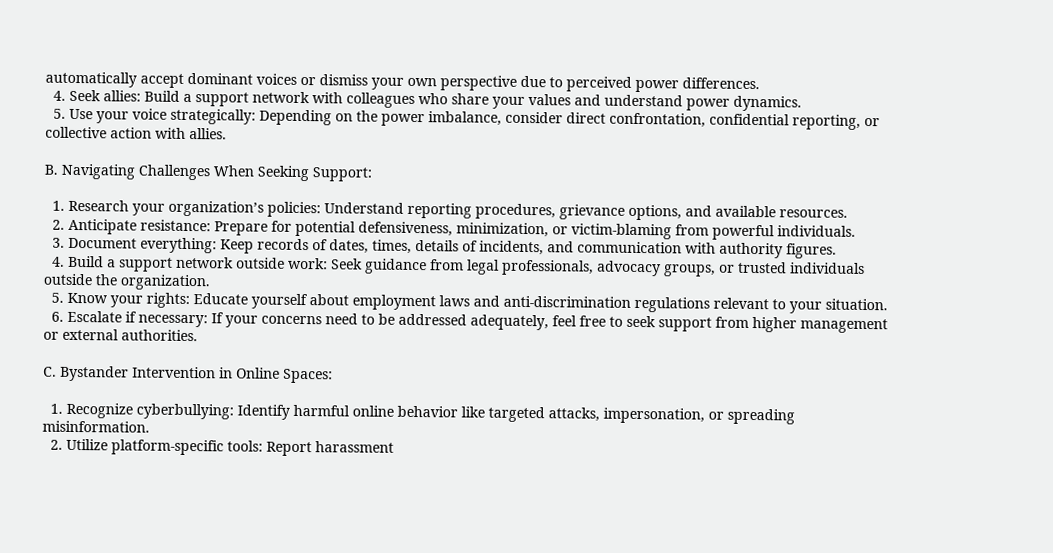automatically accept dominant voices or dismiss your own perspective due to perceived power differences.
  4. Seek allies: Build a support network with colleagues who share your values and understand power dynamics.
  5. Use your voice strategically: Depending on the power imbalance, consider direct confrontation, confidential reporting, or collective action with allies.

B. Navigating Challenges When Seeking Support:

  1. Research your organization’s policies: Understand reporting procedures, grievance options, and available resources.
  2. Anticipate resistance: Prepare for potential defensiveness, minimization, or victim-blaming from powerful individuals.
  3. Document everything: Keep records of dates, times, details of incidents, and communication with authority figures.
  4. Build a support network outside work: Seek guidance from legal professionals, advocacy groups, or trusted individuals outside the organization.
  5. Know your rights: Educate yourself about employment laws and anti-discrimination regulations relevant to your situation.
  6. Escalate if necessary: If your concerns need to be addressed adequately, feel free to seek support from higher management or external authorities.

C. Bystander Intervention in Online Spaces:

  1. Recognize cyberbullying: Identify harmful online behavior like targeted attacks, impersonation, or spreading misinformation.
  2. Utilize platform-specific tools: Report harassment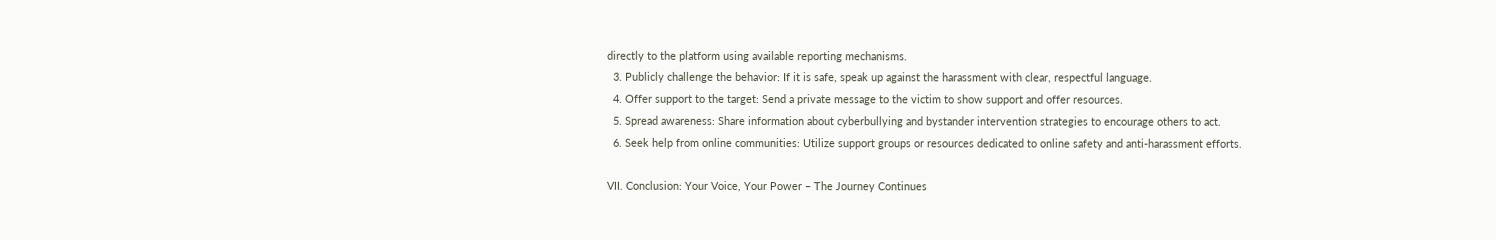directly to the platform using available reporting mechanisms.
  3. Publicly challenge the behavior: If it is safe, speak up against the harassment with clear, respectful language.
  4. Offer support to the target: Send a private message to the victim to show support and offer resources.
  5. Spread awareness: Share information about cyberbullying and bystander intervention strategies to encourage others to act.
  6. Seek help from online communities: Utilize support groups or resources dedicated to online safety and anti-harassment efforts.

VII. Conclusion: Your Voice, Your Power – The Journey Continues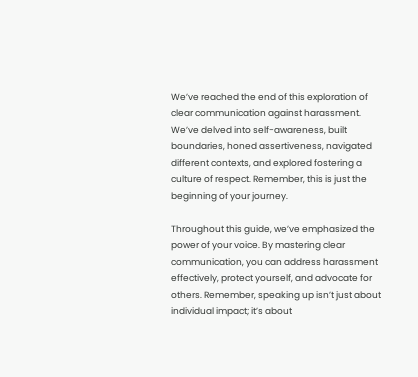We’ve reached the end of this exploration of clear communication against harassment. We’ve delved into self-awareness, built boundaries, honed assertiveness, navigated different contexts, and explored fostering a culture of respect. Remember, this is just the beginning of your journey.

Throughout this guide, we’ve emphasized the power of your voice. By mastering clear communication, you can address harassment effectively, protect yourself, and advocate for others. Remember, speaking up isn’t just about individual impact; it’s about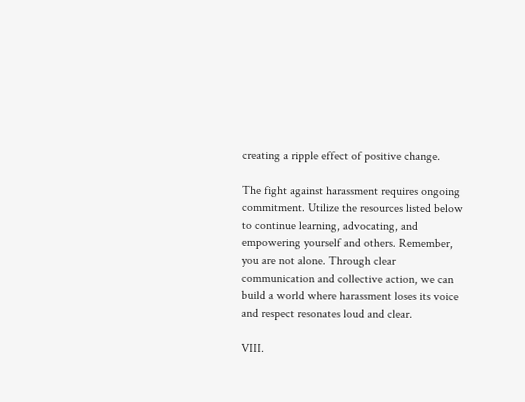creating a ripple effect of positive change.

The fight against harassment requires ongoing commitment. Utilize the resources listed below to continue learning, advocating, and empowering yourself and others. Remember, you are not alone. Through clear communication and collective action, we can build a world where harassment loses its voice and respect resonates loud and clear.

VIII.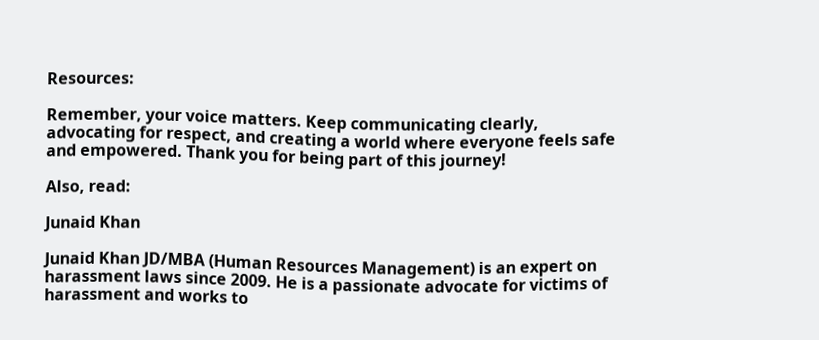Resources:

Remember, your voice matters. Keep communicating clearly, advocating for respect, and creating a world where everyone feels safe and empowered. Thank you for being part of this journey!

Also, read:

Junaid Khan

Junaid Khan JD/MBA (Human Resources Management) is an expert on harassment laws since 2009. He is a passionate advocate for victims of harassment and works to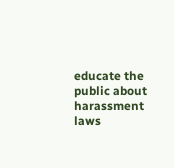educate the public about harassment laws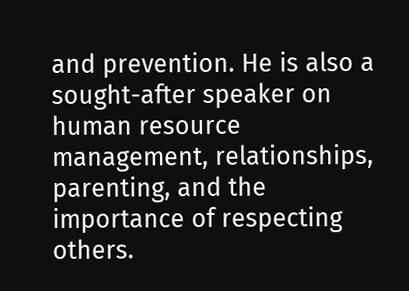and prevention. He is also a sought-after speaker on human resource management, relationships, parenting, and the importance of respecting others.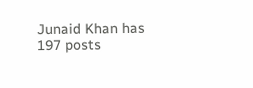Junaid Khan has 197 posts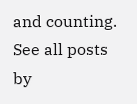and counting. See all posts by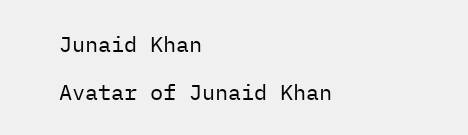Junaid Khan

Avatar of Junaid Khan